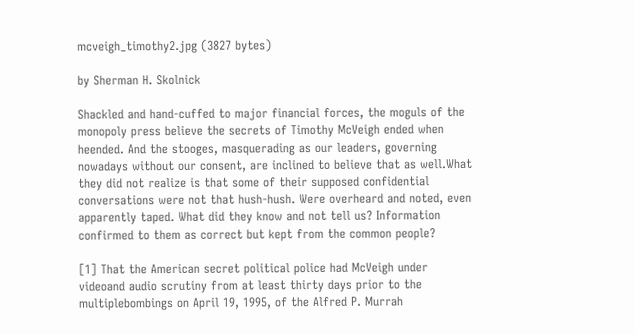mcveigh_timothy2.jpg (3827 bytes)

by Sherman H. Skolnick

Shackled and hand-cuffed to major financial forces, the moguls of the monopoly press believe the secrets of Timothy McVeigh ended when heended. And the stooges, masquerading as our leaders, governing nowadays without our consent, are inclined to believe that as well.What they did not realize is that some of their supposed confidential conversations were not that hush-hush. Were overheard and noted, even apparently taped. What did they know and not tell us? Information confirmed to them as correct but kept from the common people?

[1] That the American secret political police had McVeigh under videoand audio scrutiny from at least thirty days prior to the multiplebombings on April 19, 1995, of the Alfred P. Murrah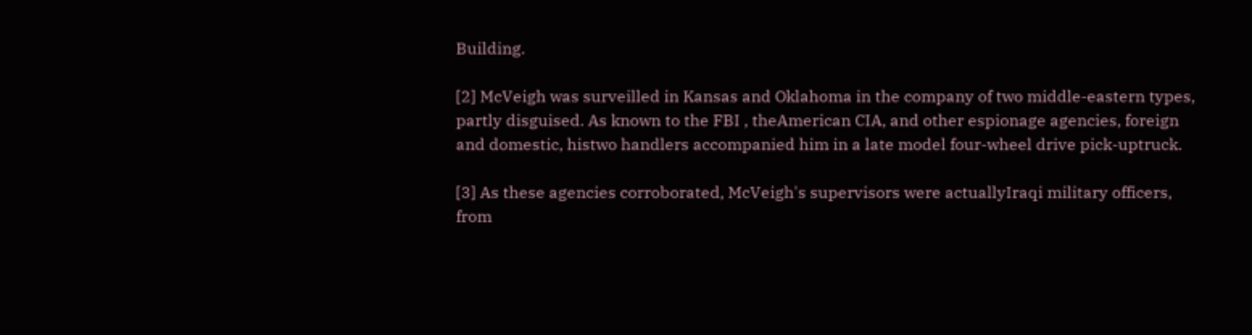Building.

[2] McVeigh was surveilled in Kansas and Oklahoma in the company of two middle-eastern types, partly disguised. As known to the FBI , theAmerican CIA, and other espionage agencies, foreign and domestic, histwo handlers accompanied him in a late model four-wheel drive pick-uptruck.

[3] As these agencies corroborated, McVeigh's supervisors were actuallyIraqi military officers, from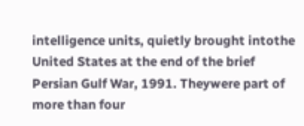intelligence units, quietly brought intothe United States at the end of the brief Persian Gulf War, 1991. Theywere part of more than four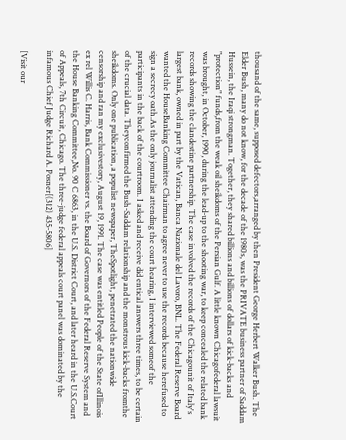thousand of the same, supposed defectors,arranged by then President George Herbert Walker Bush. The Elder Bush, many do not know, for the decade of the 1980s, was the PRIVATE business partner of Saddam Hussein, the Iraqi strongman. Together, they shared billions and billions of dollars of kick-backs and "protection" funds,from the weak oil sheikdoms of the Persian Gulf. A little known Chicagofederal lawsuit was brought, in October, 1990, during the lead-up to the shooting war, to keep concealed the related bank records showing the clandestine partnership. The case involved the records of the Chicagounit of Italy's largest bank, owned in part by the Vatican, Banca Nazionale del Lavoro, BNL. The Federal Reserve Board wanted the HouseBanking Committee Chairman to agree never to use the records because herefused to sign a secrecy oath.As the only journalist attending the court hearing, I interviewed someof the participants in the back of the courtroom. I asked and receive did entical answers three times, to be certain of the crucial data. Theyconfirmed the Bush-Saddam relationship and the monstrous kick-backs fromthe sheikdoms. Only one publication, a populist newspaper, TheSpotlight, penetrated the nationwide censorship and ran my exclusivestory, August 19, 1991. The case was entitled People of the State ofIllinois ex rel Willis C. Harris, Bank Commissioner vs. the Board of Governors of the Federal Reserve System and the House Banking Committee,No. 90 C 6863, in the U.S. District Court, and later heard in the U.S.Court of Appeals, 7th Circuit, Chicago. The three-judge federal appeals court panel was dominated by the infamous Chief Judge Richard A. Posner[(312) 435-5806]

[Visit our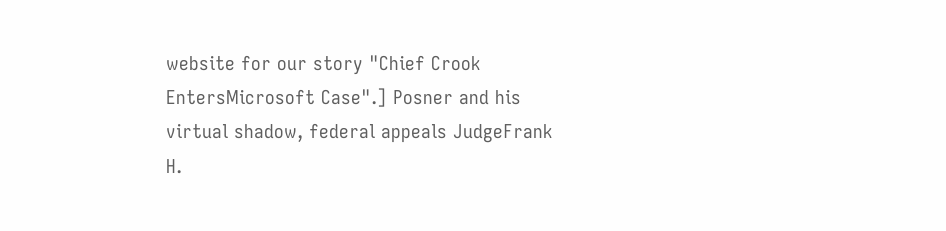website for our story "Chief Crook EntersMicrosoft Case".] Posner and his virtual shadow, federal appeals JudgeFrank H.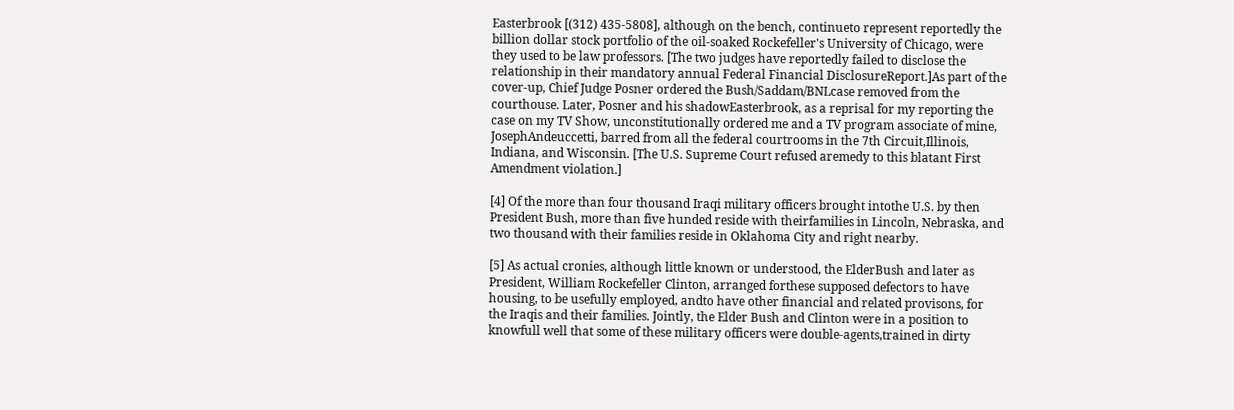Easterbrook [(312) 435-5808], although on the bench, continueto represent reportedly the billion dollar stock portfolio of the oil-soaked Rockefeller's University of Chicago, were they used to be law professors. [The two judges have reportedly failed to disclose the relationship in their mandatory annual Federal Financial DisclosureReport.]As part of the cover-up, Chief Judge Posner ordered the Bush/Saddam/BNLcase removed from the courthouse. Later, Posner and his shadowEasterbrook, as a reprisal for my reporting the case on my TV Show, unconstitutionally ordered me and a TV program associate of mine, JosephAndeuccetti, barred from all the federal courtrooms in the 7th Circuit,Illinois, Indiana, and Wisconsin. [The U.S. Supreme Court refused aremedy to this blatant First Amendment violation.]

[4] Of the more than four thousand Iraqi military officers brought intothe U.S. by then President Bush, more than five hunded reside with theirfamilies in Lincoln, Nebraska, and two thousand with their families reside in Oklahoma City and right nearby.

[5] As actual cronies, although little known or understood, the ElderBush and later as President, William Rockefeller Clinton, arranged forthese supposed defectors to have housing, to be usefully employed, andto have other financial and related provisons, for the Iraqis and their families. Jointly, the Elder Bush and Clinton were in a position to knowfull well that some of these military officers were double-agents,trained in dirty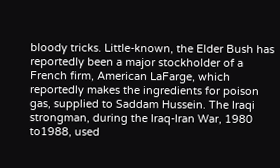bloody tricks. Little-known, the Elder Bush has reportedly been a major stockholder of a French firm, American LaFarge, which reportedly makes the ingredients for poison gas, supplied to Saddam Hussein. The Iraqi strongman, during the Iraq-Iran War, 1980 to1988, used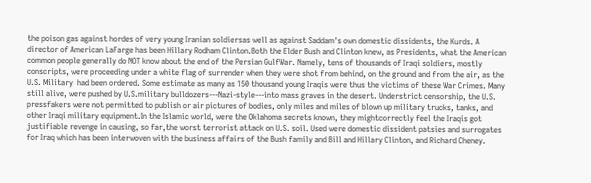the poison gas against hordes of very young Iranian soldiersas well as against Saddam's own domestic dissidents, the Kurds. A director of American LaFarge has been Hillary Rodham Clinton.Both the Elder Bush and Clinton knew, as Presidents, what the American common people generally do NOT know about the end of the Persian GulfWar. Namely, tens of thousands of Iraqi soldiers, mostly conscripts, were proceeding under a white flag of surrender when they were shot from behind, on the ground and from the air, as the U.S. Military  had been ordered. Some estimate as many as 150 thousand young Iraqis were thus the victims of these War Crimes. Many still alive, were pushed by U.S.military bulldozers---Nazi-style---into mass graves in the desert. Understrict censorship, the U.S. pressfakers were not permitted to publish or air pictures of bodies, only miles and miles of blown up military trucks, tanks, and other Iraqi military equipment.In the Islamic world, were the Oklahoma secrets known, they mightcorrectly feel the Iraqis got justifiable revenge in causing, so far,the worst terrorist attack on U.S. soil. Used were domestic dissident patsies and surrogates for Iraq which has been interwoven with the business affairs of the Bush family and Bill and Hillary Clinton, and Richard Cheney.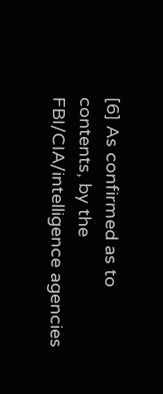[6] As confirmed as to contents, by the FBI/CIA/intelligence agencies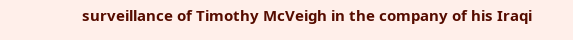surveillance of Timothy McVeigh in the company of his Iraqi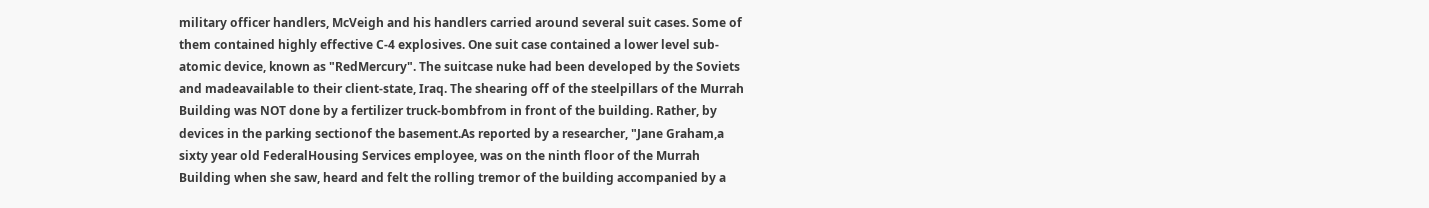military officer handlers, McVeigh and his handlers carried around several suit cases. Some of them contained highly effective C-4 explosives. One suit case contained a lower level sub-atomic device, known as "RedMercury". The suitcase nuke had been developed by the Soviets and madeavailable to their client-state, Iraq. The shearing off of the steelpillars of the Murrah Building was NOT done by a fertilizer truck-bombfrom in front of the building. Rather, by devices in the parking sectionof the basement.As reported by a researcher, "Jane Graham,a sixty year old FederalHousing Services employee, was on the ninth floor of the Murrah Building when she saw, heard and felt the rolling tremor of the building accompanied by a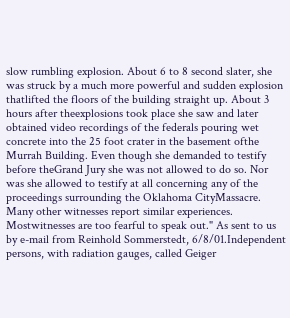slow rumbling explosion. About 6 to 8 second slater, she was struck by a much more powerful and sudden explosion thatlifted the floors of the building straight up. About 3 hours after theexplosions took place she saw and later obtained video recordings of the federals pouring wet concrete into the 25 foot crater in the basement ofthe Murrah Building. Even though she demanded to testify before theGrand Jury she was not allowed to do so. Nor was she allowed to testify at all concerning any of the proceedings surrounding the Oklahoma CityMassacre. Many other witnesses report similar experiences. Mostwitnesses are too fearful to speak out." As sent to us by e-mail from Reinhold Sommerstedt, 6/8/01.Independent persons, with radiation gauges, called Geiger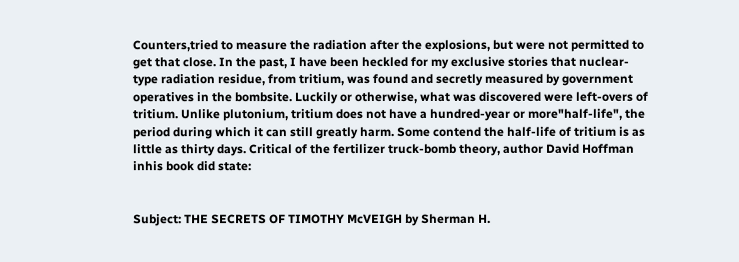Counters,tried to measure the radiation after the explosions, but were not permitted to get that close. In the past, I have been heckled for my exclusive stories that nuclear-type radiation residue, from tritium, was found and secretly measured by government operatives in the bombsite. Luckily or otherwise, what was discovered were left-overs of tritium. Unlike plutonium, tritium does not have a hundred-year or more"half-life", the period during which it can still greatly harm. Some contend the half-life of tritium is as little as thirty days. Critical of the fertilizer truck-bomb theory, author David Hoffman inhis book did state:


Subject: THE SECRETS OF TIMOTHY McVEIGH by Sherman H.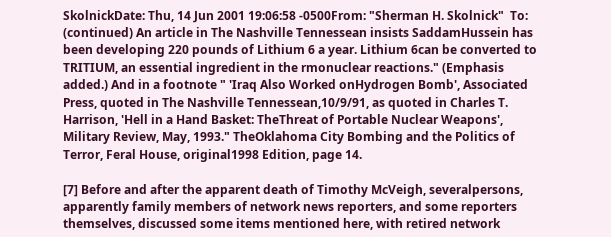SkolnickDate: Thu, 14 Jun 2001 19:06:58 -0500From: "Sherman H. Skolnick"  To: (continued) An article in The Nashville Tennessean insists SaddamHussein has been developing 220 pounds of Lithium 6 a year. Lithium 6can be converted to TRITIUM, an essential ingredient in the rmonuclear reactions." (Emphasis added.) And in a footnote " 'Iraq Also Worked onHydrogen Bomb', Associated Press, quoted in The Nashville Tennessean,10/9/91, as quoted in Charles T. Harrison, 'Hell in a Hand Basket: TheThreat of Portable Nuclear Weapons', Military Review, May, 1993." TheOklahoma City Bombing and the Politics of Terror, Feral House, original1998 Edition, page 14.

[7] Before and after the apparent death of Timothy McVeigh, severalpersons, apparently family members of network news reporters, and some reporters themselves, discussed some items mentioned here, with retired network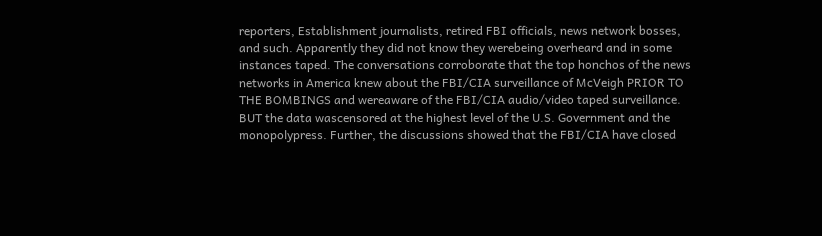reporters, Establishment journalists, retired FBI officials, news network bosses, and such. Apparently they did not know they werebeing overheard and in some instances taped. The conversations corroborate that the top honchos of the news networks in America knew about the FBI/CIA surveillance of McVeigh PRIOR TO THE BOMBINGS and wereaware of the FBI/CIA audio/video taped surveillance. BUT the data wascensored at the highest level of the U.S. Government and the monopolypress. Further, the discussions showed that the FBI/CIA have closed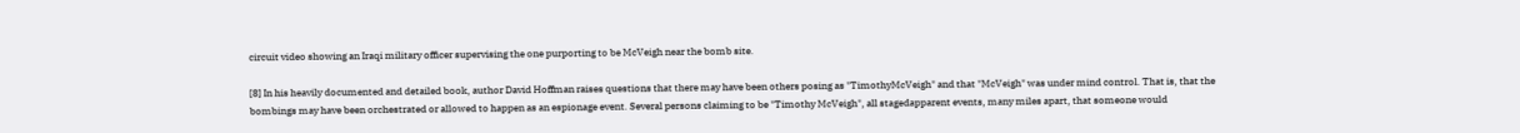circuit video showing an Iraqi military officer supervising the one purporting to be McVeigh near the bomb site.

[8] In his heavily documented and detailed book, author David Hoffman raises questions that there may have been others posing as "TimothyMcVeigh" and that "McVeigh" was under mind control. That is, that the bombings may have been orchestrated or allowed to happen as an espionage event. Several persons claiming to be "Timothy McVeigh", all stagedapparent events, many miles apart, that someone would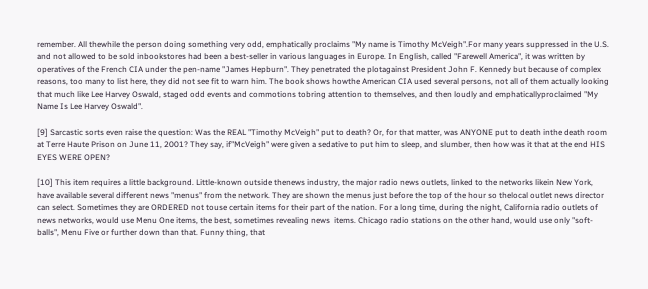remember. All thewhile the person doing something very odd, emphatically proclaims "My name is Timothy McVeigh".For many years suppressed in the U.S. and not allowed to be sold inbookstores had been a best-seller in various languages in Europe. In English, called "Farewell America", it was written by operatives of the French CIA under the pen-name "James Hepburn". They penetrated the plotagainst President John F. Kennedy but because of complex reasons, too many to list here, they did not see fit to warn him. The book shows howthe American CIA used several persons, not all of them actually looking that much like Lee Harvey Oswald, staged odd events and commotions tobring attention to themselves, and then loudly and emphaticallyproclaimed "My Name Is Lee Harvey Oswald".

[9] Sarcastic sorts even raise the question: Was the REAL "Timothy McVeigh" put to death? Or, for that matter, was ANYONE put to death inthe death room at Terre Haute Prison on June 11, 2001? They say, if"McVeigh" were given a sedative to put him to sleep, and slumber, then how was it that at the end HIS EYES WERE OPEN?

[10] This item requires a little background. Little-known outside thenews industry, the major radio news outlets, linked to the networks likein New York, have available several different news "menus" from the network. They are shown the menus just before the top of the hour so thelocal outlet news director can select. Sometimes they are ORDERED not touse certain items for their part of the nation. For a long time, during the night, California radio outlets of news networks, would use Menu One items, the best, sometimes revealing news  items. Chicago radio stations on the other hand, would use only "soft-balls", Menu Five or further down than that. Funny thing, that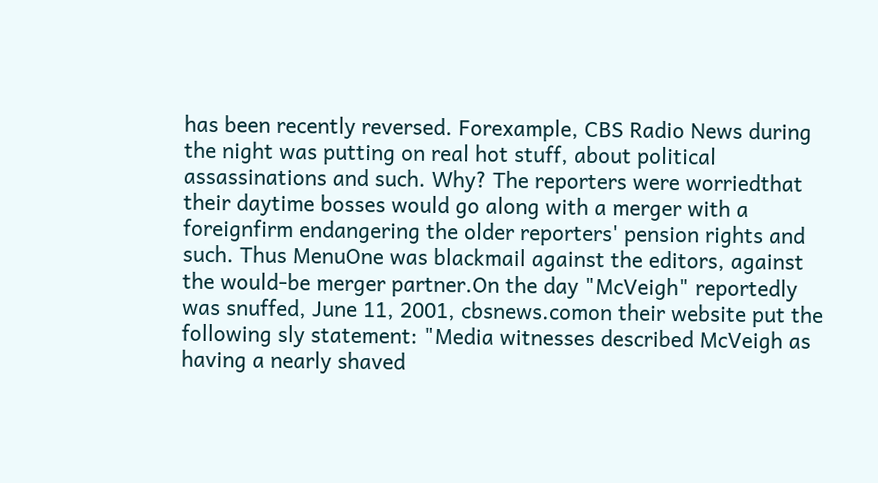has been recently reversed. Forexample, CBS Radio News during the night was putting on real hot stuff, about political assassinations and such. Why? The reporters were worriedthat their daytime bosses would go along with a merger with a foreignfirm endangering the older reporters' pension rights and such. Thus MenuOne was blackmail against the editors, against the would-be merger partner.On the day "McVeigh" reportedly was snuffed, June 11, 2001, cbsnews.comon their website put the following sly statement: "Media witnesses described McVeigh as having a nearly shaved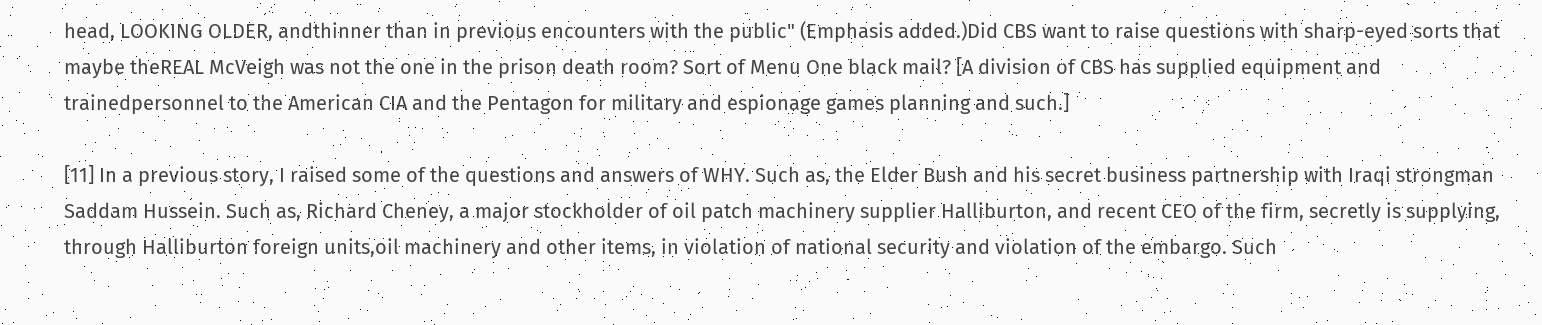head, LOOKING OLDER, andthinner than in previous encounters with the public" (Emphasis added.)Did CBS want to raise questions with sharp-eyed sorts that maybe theREAL McVeigh was not the one in the prison death room? Sort of Menu One black mail? [A division of CBS has supplied equipment and trainedpersonnel to the American CIA and the Pentagon for military and espionage games planning and such.]

[11] In a previous story, I raised some of the questions and answers of WHY. Such as, the Elder Bush and his secret business partnership with Iraqi strongman Saddam Hussein. Such as, Richard Cheney, a major stockholder of oil patch machinery supplier Halliburton, and recent CEO of the firm, secretly is supplying, through Halliburton foreign units,oil machinery and other items, in violation of national security and violation of the embargo. Such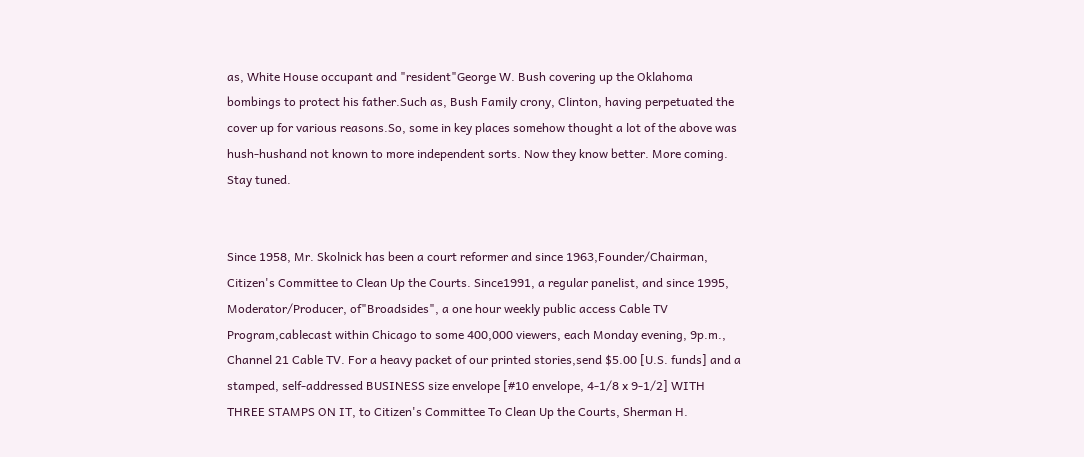as, White House occupant and "resident"George W. Bush covering up the Oklahoma bombings to protect his father.Such as, Bush Family crony, Clinton, having perpetuated the cover up for various reasons.So, some in key places somehow thought a lot of the above was hush-hushand not known to more independent sorts. Now they know better. More coming. Stay tuned.


Since 1958, Mr. Skolnick has been a court reformer and since 1963,Founder/Chairman, Citizen's Committee to Clean Up the Courts. Since1991, a regular panelist, and since 1995, Moderator/Producer, of"Broadsides", a one hour weekly public access Cable TV Program,cablecast within Chicago to some 400,000 viewers, each Monday evening, 9p.m., Channel 21 Cable TV. For a heavy packet of our printed stories,send $5.00 [U.S. funds] and a stamped, self-addressed BUSINESS size envelope [#10 envelope, 4-1/8 x 9-1/2] WITH THREE STAMPS ON IT, to Citizen's Committee To Clean Up the Courts, Sherman H.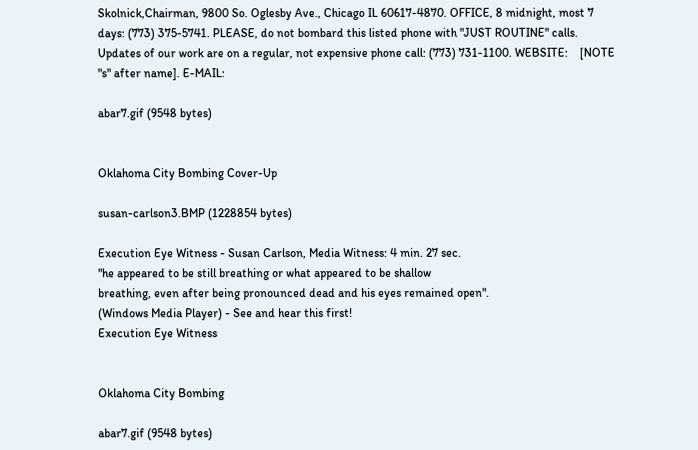Skolnick,Chairman, 9800 So. Oglesby Ave., Chicago IL 60617-4870. OFFICE, 8 midnight, most 7 days: (773) 375-5741. PLEASE, do not bombard this listed phone with "JUST ROUTINE" calls. Updates of our work are on a regular, not expensive phone call: (773) 731-1100. WEBSITE:    [NOTE "s" after name]. E-MAIL:

abar7.gif (9548 bytes)


Oklahoma City Bombing Cover-Up

susan-carlson3.BMP (1228854 bytes)

Execution Eye Witness - Susan Carlson, Media Witness: 4 min. 27 sec.
"he appeared to be still breathing or what appeared to be shallow
breathing, even after being pronounced dead and his eyes remained open".
(Windows Media Player) - See and hear this first!
Execution Eye Witness


Oklahoma City Bombing

abar7.gif (9548 bytes)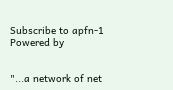Subscribe to apfn-1
Powered by


"...a network of net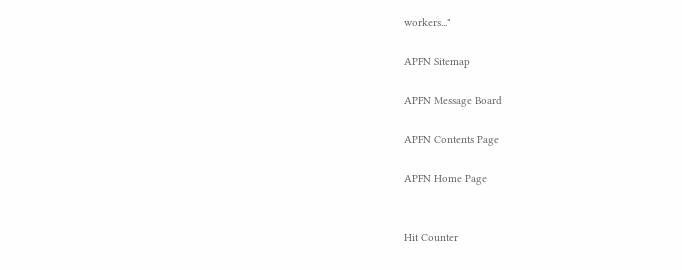workers..."

APFN Sitemap

APFN Message Board

APFN Contents Page

APFN Home Page


Hit Counter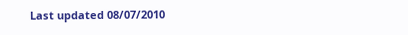Last updated 08/07/2010